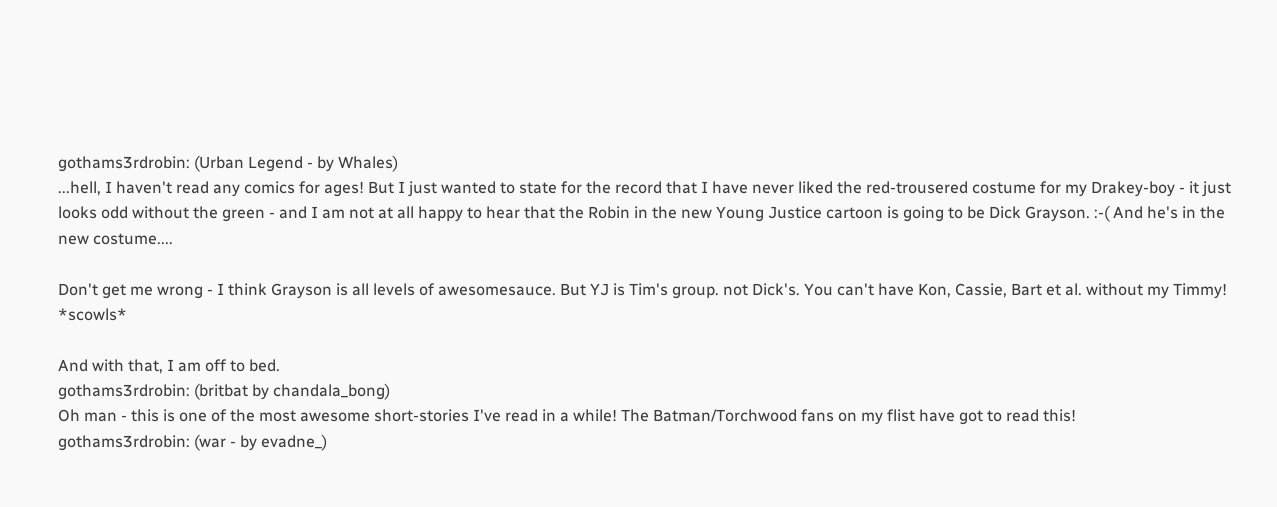gothams3rdrobin: (Urban Legend - by Whales)
...hell, I haven't read any comics for ages! But I just wanted to state for the record that I have never liked the red-trousered costume for my Drakey-boy - it just looks odd without the green - and I am not at all happy to hear that the Robin in the new Young Justice cartoon is going to be Dick Grayson. :-( And he's in the new costume....

Don't get me wrong - I think Grayson is all levels of awesomesauce. But YJ is Tim's group. not Dick's. You can't have Kon, Cassie, Bart et al. without my Timmy! *scowls*

And with that, I am off to bed.
gothams3rdrobin: (britbat by chandala_bong)
Oh man - this is one of the most awesome short-stories I've read in a while! The Batman/Torchwood fans on my flist have got to read this!
gothams3rdrobin: (war - by evadne_)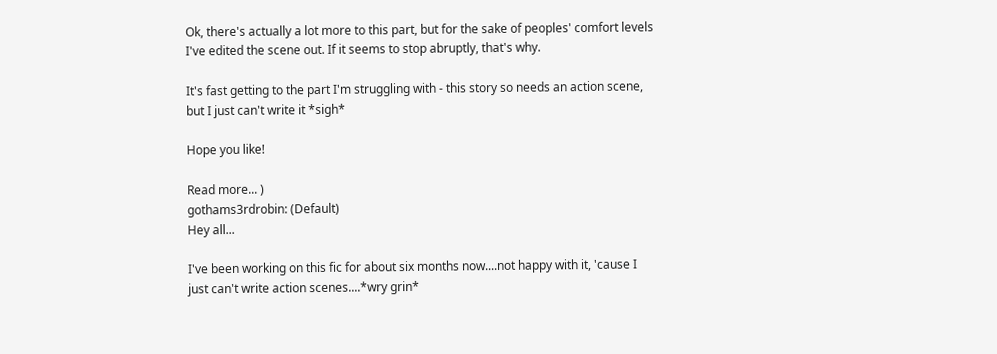Ok, there's actually a lot more to this part, but for the sake of peoples' comfort levels I've edited the scene out. If it seems to stop abruptly, that's why.

It's fast getting to the part I'm struggling with - this story so needs an action scene, but I just can't write it *sigh*

Hope you like!

Read more... )
gothams3rdrobin: (Default)
Hey all...

I've been working on this fic for about six months now....not happy with it, 'cause I just can't write action scenes....*wry grin*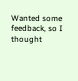Wanted some feedback, so I thought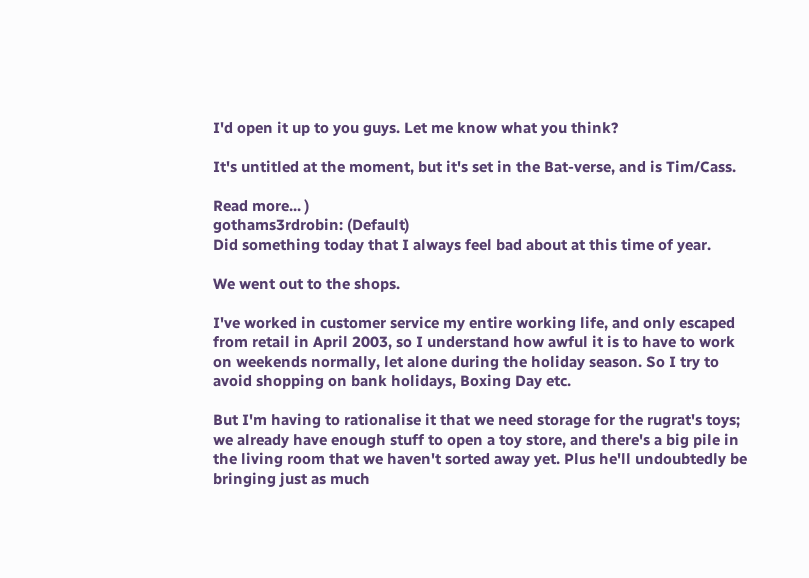I'd open it up to you guys. Let me know what you think?

It's untitled at the moment, but it's set in the Bat-verse, and is Tim/Cass.

Read more... )
gothams3rdrobin: (Default)
Did something today that I always feel bad about at this time of year.

We went out to the shops.

I've worked in customer service my entire working life, and only escaped from retail in April 2003, so I understand how awful it is to have to work on weekends normally, let alone during the holiday season. So I try to avoid shopping on bank holidays, Boxing Day etc.

But I'm having to rationalise it that we need storage for the rugrat's toys; we already have enough stuff to open a toy store, and there's a big pile in the living room that we haven't sorted away yet. Plus he'll undoubtedly be bringing just as much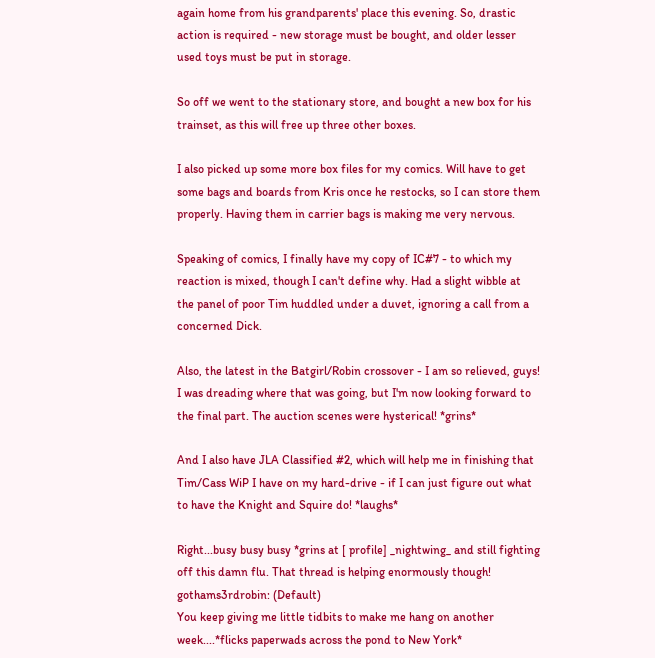again home from his grandparents' place this evening. So, drastic action is required - new storage must be bought, and older lesser used toys must be put in storage.

So off we went to the stationary store, and bought a new box for his trainset, as this will free up three other boxes.

I also picked up some more box files for my comics. Will have to get some bags and boards from Kris once he restocks, so I can store them properly. Having them in carrier bags is making me very nervous.

Speaking of comics, I finally have my copy of IC#7 - to which my reaction is mixed, though I can't define why. Had a slight wibble at the panel of poor Tim huddled under a duvet, ignoring a call from a concerned Dick.

Also, the latest in the Batgirl/Robin crossover - I am so relieved, guys! I was dreading where that was going, but I'm now looking forward to the final part. The auction scenes were hysterical! *grins*

And I also have JLA Classified #2, which will help me in finishing that Tim/Cass WiP I have on my hard-drive - if I can just figure out what to have the Knight and Squire do! *laughs*

Right...busy busy busy *grins at [ profile] _nightwing_ and still fighting off this damn flu. That thread is helping enormously though!
gothams3rdrobin: (Default)
You keep giving me little tidbits to make me hang on another week....*flicks paperwads across the pond to New York*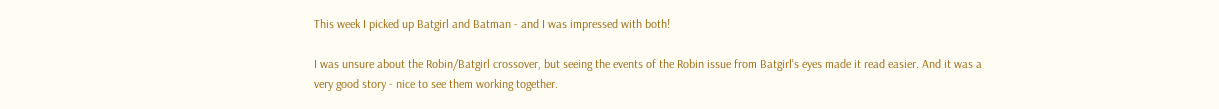This week I picked up Batgirl and Batman - and I was impressed with both!

I was unsure about the Robin/Batgirl crossover, but seeing the events of the Robin issue from Batgirl's eyes made it read easier. And it was a very good story - nice to see them working together.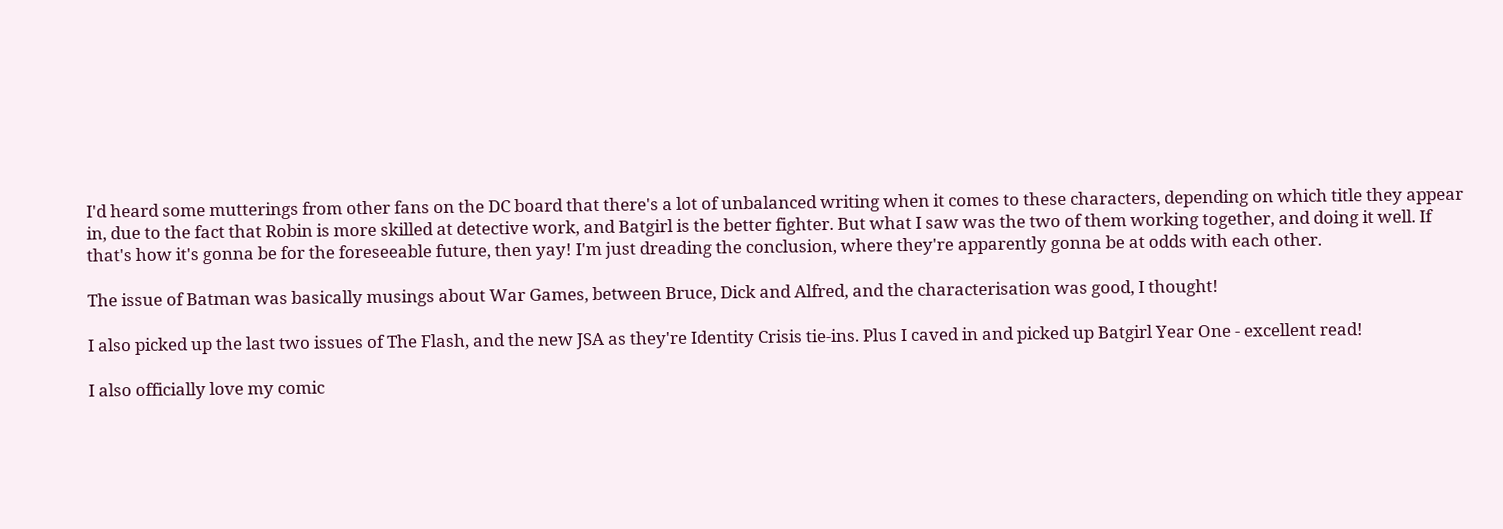I'd heard some mutterings from other fans on the DC board that there's a lot of unbalanced writing when it comes to these characters, depending on which title they appear in, due to the fact that Robin is more skilled at detective work, and Batgirl is the better fighter. But what I saw was the two of them working together, and doing it well. If that's how it's gonna be for the foreseeable future, then yay! I'm just dreading the conclusion, where they're apparently gonna be at odds with each other.

The issue of Batman was basically musings about War Games, between Bruce, Dick and Alfred, and the characterisation was good, I thought!

I also picked up the last two issues of The Flash, and the new JSA as they're Identity Crisis tie-ins. Plus I caved in and picked up Batgirl Year One - excellent read!

I also officially love my comic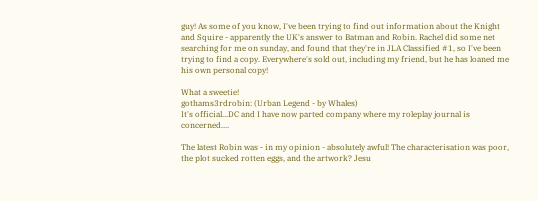guy! As some of you know, I've been trying to find out information about the Knight and Squire - apparently the UK's answer to Batman and Robin. Rachel did some net searching for me on sunday, and found that they're in JLA Classified #1, so I've been trying to find a copy. Everywhere's sold out, including my friend, but he has loaned me his own personal copy!

What a sweetie!
gothams3rdrobin: (Urban Legend - by Whales)
It's official...DC and I have now parted company where my roleplay journal is concerned....

The latest Robin was - in my opinion - absolutely awful! The characterisation was poor, the plot sucked rotten eggs, and the artwork? Jesu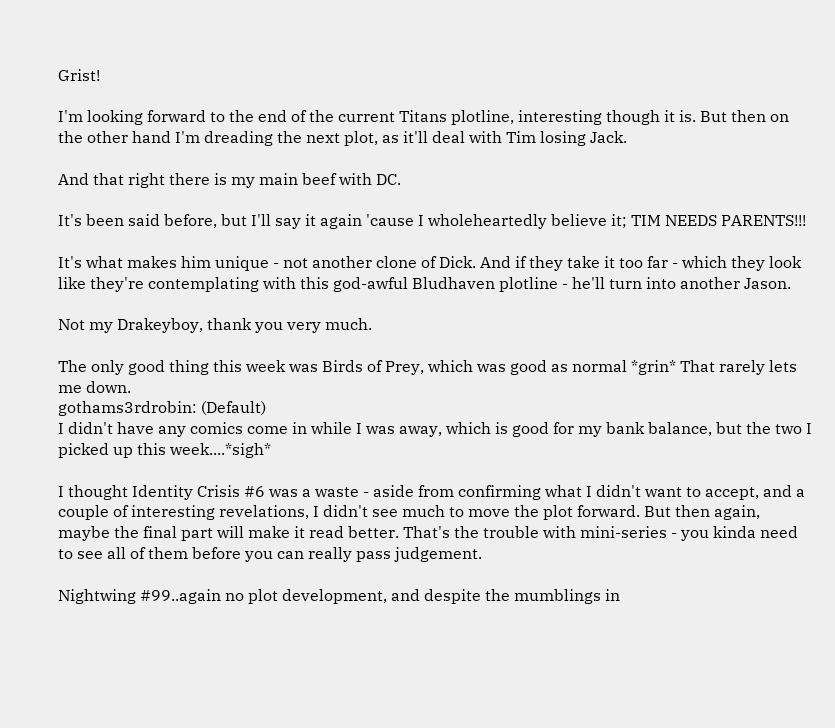Grist!

I'm looking forward to the end of the current Titans plotline, interesting though it is. But then on the other hand I'm dreading the next plot, as it'll deal with Tim losing Jack.

And that right there is my main beef with DC.

It's been said before, but I'll say it again 'cause I wholeheartedly believe it; TIM NEEDS PARENTS!!!

It's what makes him unique - not another clone of Dick. And if they take it too far - which they look like they're contemplating with this god-awful Bludhaven plotline - he'll turn into another Jason.

Not my Drakeyboy, thank you very much.

The only good thing this week was Birds of Prey, which was good as normal *grin* That rarely lets me down.
gothams3rdrobin: (Default)
I didn't have any comics come in while I was away, which is good for my bank balance, but the two I picked up this week....*sigh*

I thought Identity Crisis #6 was a waste - aside from confirming what I didn't want to accept, and a couple of interesting revelations, I didn't see much to move the plot forward. But then again, maybe the final part will make it read better. That's the trouble with mini-series - you kinda need to see all of them before you can really pass judgement.

Nightwing #99..again no plot development, and despite the mumblings in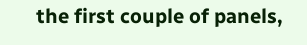the first couple of panels,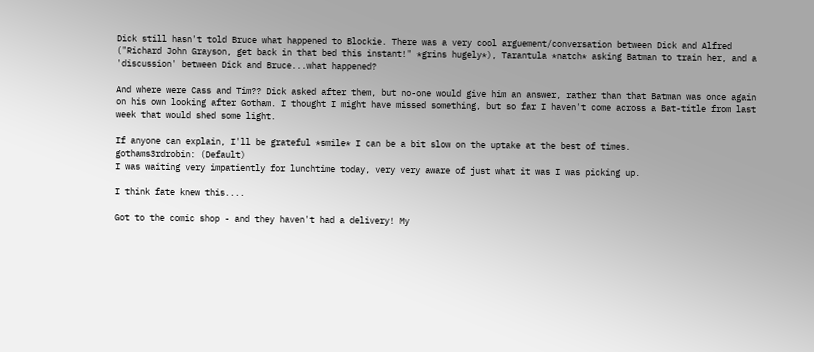Dick still hasn't told Bruce what happened to Blockie. There was a very cool arguement/conversation between Dick and Alfred ("Richard John Grayson, get back in that bed this instant!" *grins hugely*), Tarantula *natch* asking Batman to train her, and a 'discussion' between Dick and Bruce...what happened?

And where were Cass and Tim?? Dick asked after them, but no-one would give him an answer, rather than that Batman was once again on his own looking after Gotham. I thought I might have missed something, but so far I haven't come across a Bat-title from last week that would shed some light.

If anyone can explain, I'll be grateful *smile* I can be a bit slow on the uptake at the best of times.
gothams3rdrobin: (Default)
I was waiting very impatiently for lunchtime today, very very aware of just what it was I was picking up.

I think fate knew this....

Got to the comic shop - and they haven't had a delivery! My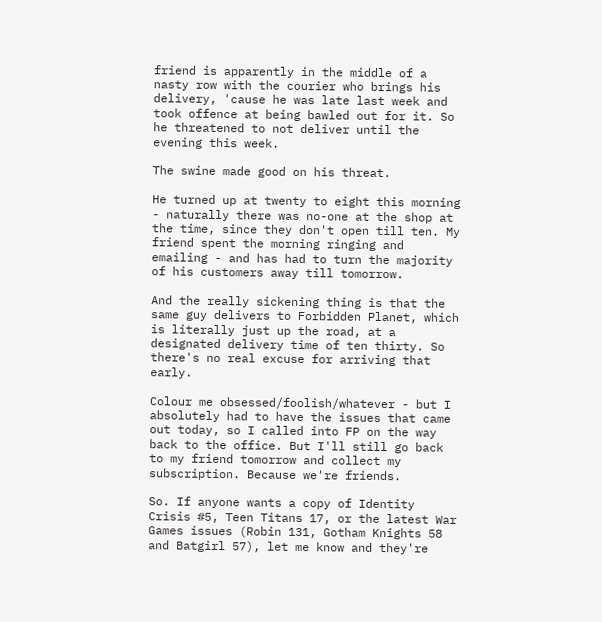friend is apparently in the middle of a nasty row with the courier who brings his delivery, 'cause he was late last week and took offence at being bawled out for it. So he threatened to not deliver until the evening this week.

The swine made good on his threat.

He turned up at twenty to eight this morning - naturally there was no-one at the shop at the time, since they don't open till ten. My friend spent the morning ringing and emailing - and has had to turn the majority of his customers away till tomorrow.

And the really sickening thing is that the same guy delivers to Forbidden Planet, which is literally just up the road, at a designated delivery time of ten thirty. So there's no real excuse for arriving that early.

Colour me obsessed/foolish/whatever - but I absolutely had to have the issues that came out today, so I called into FP on the way back to the office. But I'll still go back to my friend tomorrow and collect my subscription. Because we're friends.

So. If anyone wants a copy of Identity Crisis #5, Teen Titans 17, or the latest War Games issues (Robin 131, Gotham Knights 58 and Batgirl 57), let me know and they're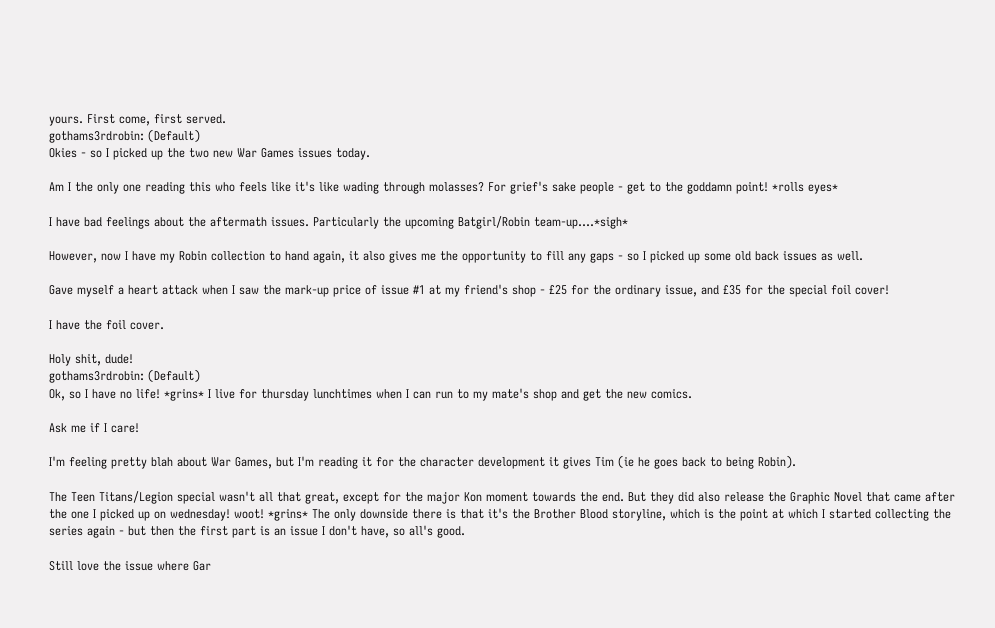yours. First come, first served.
gothams3rdrobin: (Default)
Okies - so I picked up the two new War Games issues today.

Am I the only one reading this who feels like it's like wading through molasses? For grief's sake people - get to the goddamn point! *rolls eyes*

I have bad feelings about the aftermath issues. Particularly the upcoming Batgirl/Robin team-up....*sigh*

However, now I have my Robin collection to hand again, it also gives me the opportunity to fill any gaps - so I picked up some old back issues as well.

Gave myself a heart attack when I saw the mark-up price of issue #1 at my friend's shop - £25 for the ordinary issue, and £35 for the special foil cover!

I have the foil cover.

Holy shit, dude!
gothams3rdrobin: (Default)
Ok, so I have no life! *grins* I live for thursday lunchtimes when I can run to my mate's shop and get the new comics.

Ask me if I care!

I'm feeling pretty blah about War Games, but I'm reading it for the character development it gives Tim (ie he goes back to being Robin).

The Teen Titans/Legion special wasn't all that great, except for the major Kon moment towards the end. But they did also release the Graphic Novel that came after the one I picked up on wednesday! woot! *grins* The only downside there is that it's the Brother Blood storyline, which is the point at which I started collecting the series again - but then the first part is an issue I don't have, so all's good.

Still love the issue where Gar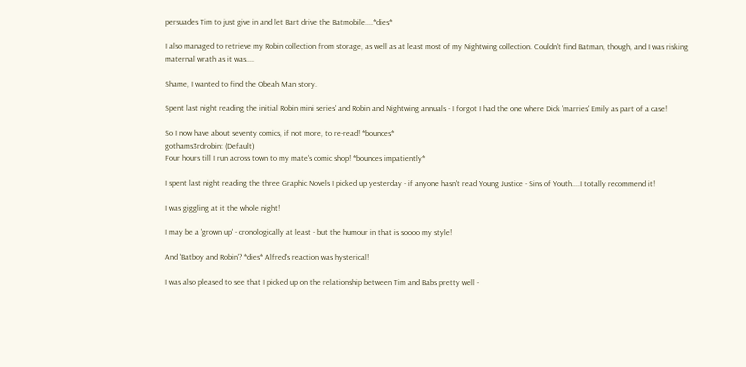persuades Tim to just give in and let Bart drive the Batmobile....*dies*

I also managed to retrieve my Robin collection from storage, as well as at least most of my Nightwing collection. Couldn't find Batman, though, and I was risking maternal wrath as it was....

Shame, I wanted to find the Obeah Man story.

Spent last night reading the initial Robin mini series' and Robin and Nightwing annuals - I forgot I had the one where Dick 'marries' Emily as part of a case!

So I now have about seventy comics, if not more, to re-read! *bounces*
gothams3rdrobin: (Default)
Four hours till I run across town to my mate's comic shop! *bounces impatiently*

I spent last night reading the three Graphic Novels I picked up yesterday - if anyone hasn't read Young Justice - Sins of Youth....I totally recommend it!

I was giggling at it the whole night!

I may be a 'grown up' - cronologically at least - but the humour in that is soooo my style!

And 'Batboy and Robin'? *dies* Alfred's reaction was hysterical!

I was also pleased to see that I picked up on the relationship between Tim and Babs pretty well -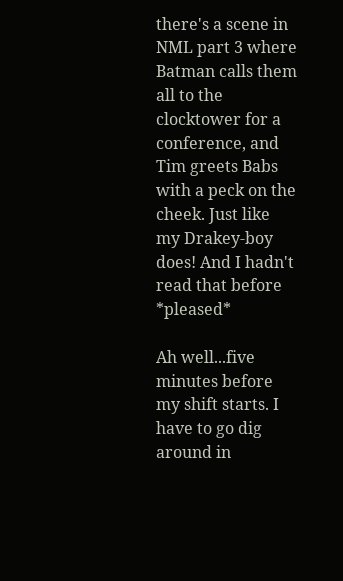there's a scene in NML part 3 where Batman calls them all to the clocktower for a conference, and Tim greets Babs with a peck on the cheek. Just like my Drakey-boy does! And I hadn't read that before *pleased*

Ah well...five minutes before my shift starts. I have to go dig around in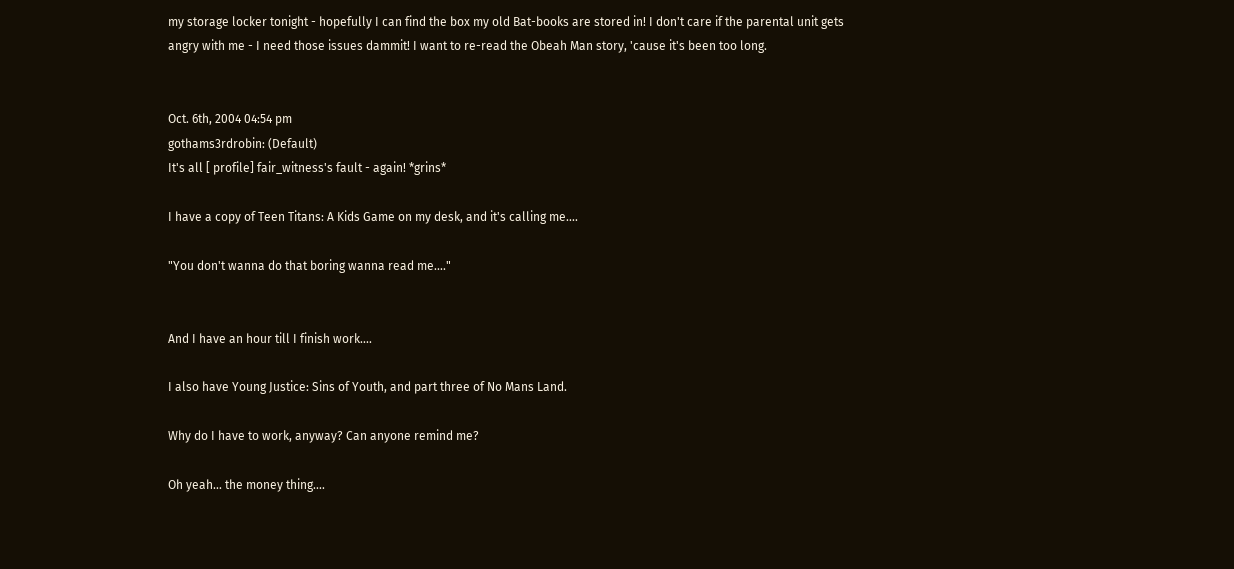my storage locker tonight - hopefully I can find the box my old Bat-books are stored in! I don't care if the parental unit gets angry with me - I need those issues dammit! I want to re-read the Obeah Man story, 'cause it's been too long.


Oct. 6th, 2004 04:54 pm
gothams3rdrobin: (Default)
It's all [ profile] fair_witness's fault - again! *grins*

I have a copy of Teen Titans: A Kids Game on my desk, and it's calling me....

"You don't wanna do that boring wanna read me...."


And I have an hour till I finish work....

I also have Young Justice: Sins of Youth, and part three of No Mans Land.

Why do I have to work, anyway? Can anyone remind me?

Oh yeah... the money thing....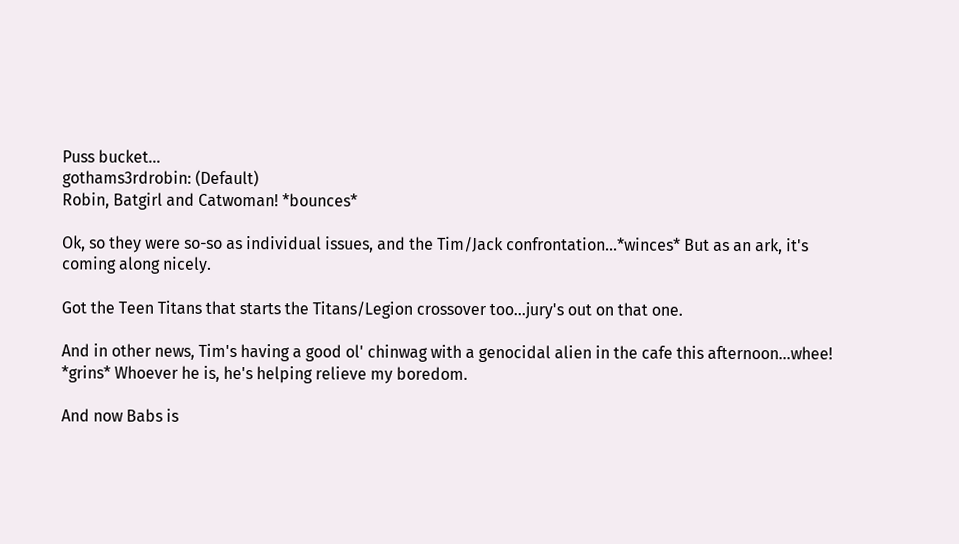Puss bucket...
gothams3rdrobin: (Default)
Robin, Batgirl and Catwoman! *bounces*

Ok, so they were so-so as individual issues, and the Tim/Jack confrontation...*winces* But as an ark, it's coming along nicely.

Got the Teen Titans that starts the Titans/Legion crossover too...jury's out on that one.

And in other news, Tim's having a good ol' chinwag with a genocidal alien in the cafe this afternoon...whee! *grins* Whoever he is, he's helping relieve my boredom.

And now Babs is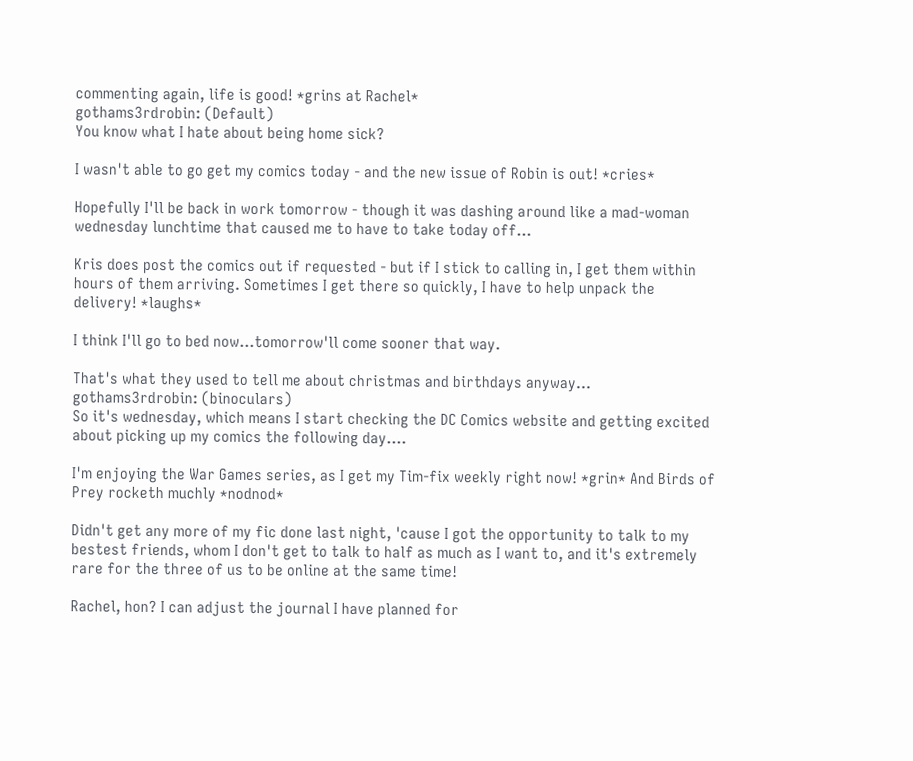commenting again, life is good! *grins at Rachel*
gothams3rdrobin: (Default)
You know what I hate about being home sick?

I wasn't able to go get my comics today - and the new issue of Robin is out! *cries*

Hopefully I'll be back in work tomorrow - though it was dashing around like a mad-woman wednesday lunchtime that caused me to have to take today off...

Kris does post the comics out if requested - but if I stick to calling in, I get them within hours of them arriving. Sometimes I get there so quickly, I have to help unpack the delivery! *laughs*

I think I'll go to bed now...tomorrow'll come sooner that way.

That's what they used to tell me about christmas and birthdays anyway...
gothams3rdrobin: (binoculars)
So it's wednesday, which means I start checking the DC Comics website and getting excited about picking up my comics the following day....

I'm enjoying the War Games series, as I get my Tim-fix weekly right now! *grin* And Birds of Prey rocketh muchly *nodnod*

Didn't get any more of my fic done last night, 'cause I got the opportunity to talk to my bestest friends, whom I don't get to talk to half as much as I want to, and it's extremely rare for the three of us to be online at the same time!

Rachel, hon? I can adjust the journal I have planned for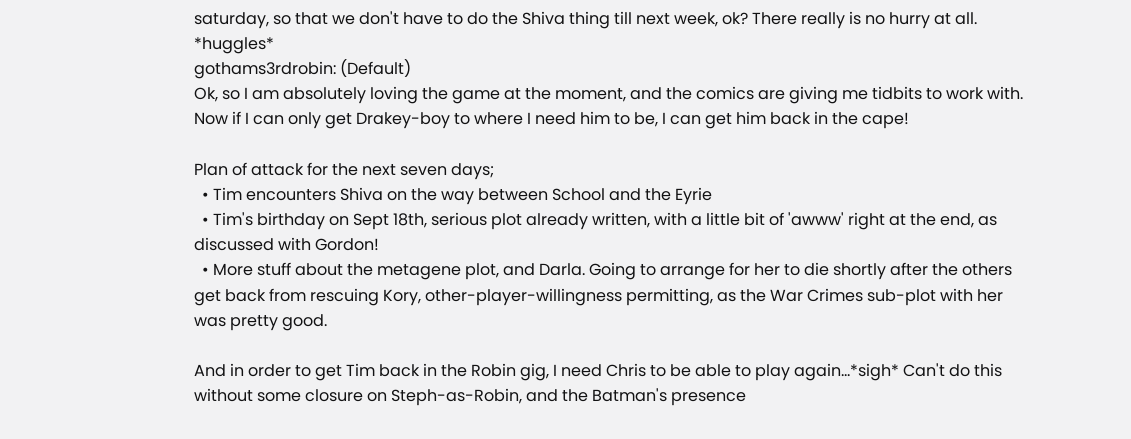saturday, so that we don't have to do the Shiva thing till next week, ok? There really is no hurry at all. *huggles*
gothams3rdrobin: (Default)
Ok, so I am absolutely loving the game at the moment, and the comics are giving me tidbits to work with. Now if I can only get Drakey-boy to where I need him to be, I can get him back in the cape!

Plan of attack for the next seven days;
  • Tim encounters Shiva on the way between School and the Eyrie
  • Tim's birthday on Sept 18th, serious plot already written, with a little bit of 'awww' right at the end, as discussed with Gordon!
  • More stuff about the metagene plot, and Darla. Going to arrange for her to die shortly after the others get back from rescuing Kory, other-player-willingness permitting, as the War Crimes sub-plot with her was pretty good.

And in order to get Tim back in the Robin gig, I need Chris to be able to play again...*sigh* Can't do this without some closure on Steph-as-Robin, and the Batman's presence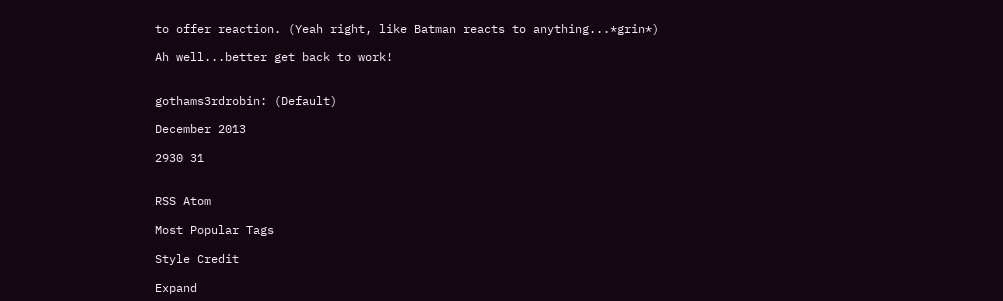to offer reaction. (Yeah right, like Batman reacts to anything...*grin*)

Ah well...better get back to work!


gothams3rdrobin: (Default)

December 2013

2930 31


RSS Atom

Most Popular Tags

Style Credit

Expand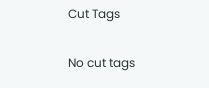Cut Tags

No cut tags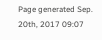Page generated Sep. 20th, 2017 09:07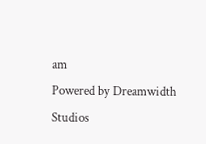am
Powered by Dreamwidth Studios